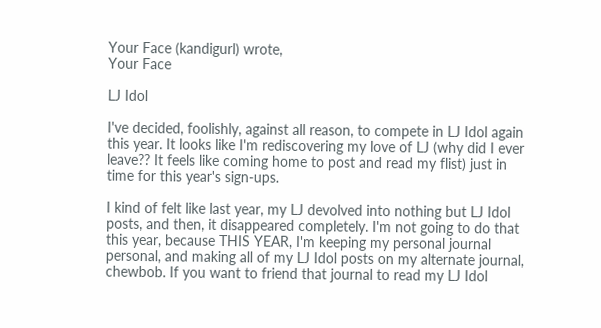Your Face (kandigurl) wrote,
Your Face

LJ Idol

I've decided, foolishly, against all reason, to compete in LJ Idol again this year. It looks like I'm rediscovering my love of LJ (why did I ever leave?? It feels like coming home to post and read my flist) just in time for this year's sign-ups.

I kind of felt like last year, my LJ devolved into nothing but LJ Idol posts, and then, it disappeared completely. I'm not going to do that this year, because THIS YEAR, I'm keeping my personal journal personal, and making all of my LJ Idol posts on my alternate journal, chewbob. If you want to friend that journal to read my LJ Idol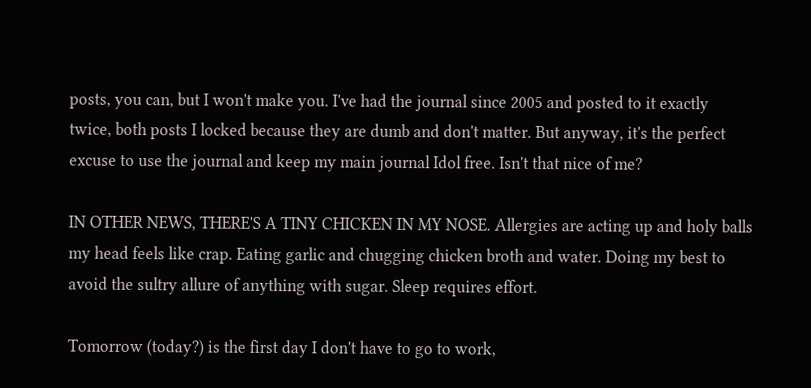posts, you can, but I won't make you. I've had the journal since 2005 and posted to it exactly twice, both posts I locked because they are dumb and don't matter. But anyway, it's the perfect excuse to use the journal and keep my main journal Idol free. Isn't that nice of me?

IN OTHER NEWS, THERE'S A TINY CHICKEN IN MY NOSE. Allergies are acting up and holy balls my head feels like crap. Eating garlic and chugging chicken broth and water. Doing my best to avoid the sultry allure of anything with sugar. Sleep requires effort.

Tomorrow (today?) is the first day I don't have to go to work,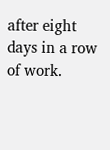after eight days in a row of work.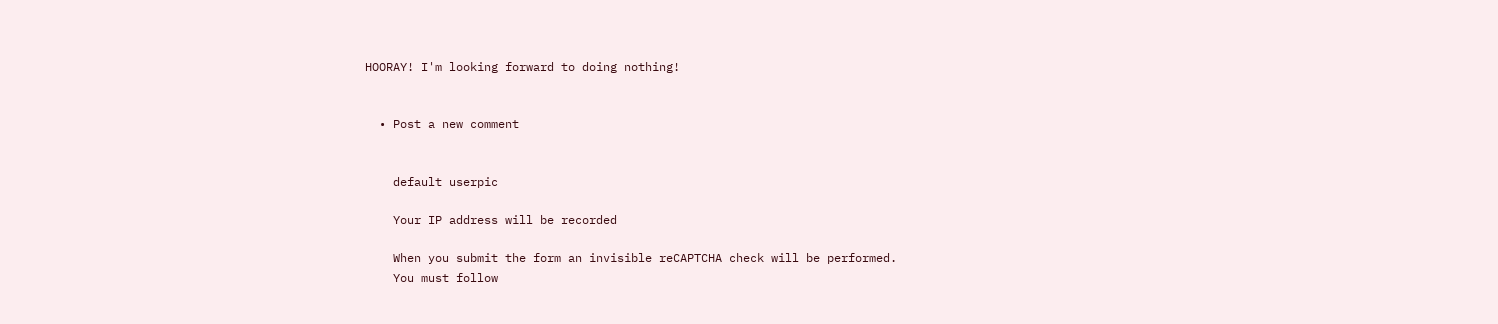HOORAY! I'm looking forward to doing nothing!


  • Post a new comment


    default userpic

    Your IP address will be recorded

    When you submit the form an invisible reCAPTCHA check will be performed.
    You must follow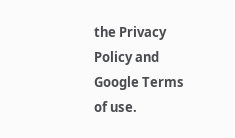the Privacy Policy and Google Terms of use.